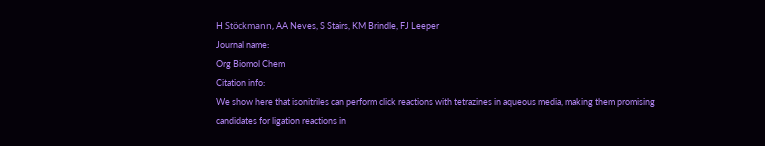H Stöckmann, AA Neves, S Stairs, KM Brindle, FJ Leeper
Journal name:
Org Biomol Chem
Citation info:
We show here that isonitriles can perform click reactions with tetrazines in aqueous media, making them promising candidates for ligation reactions in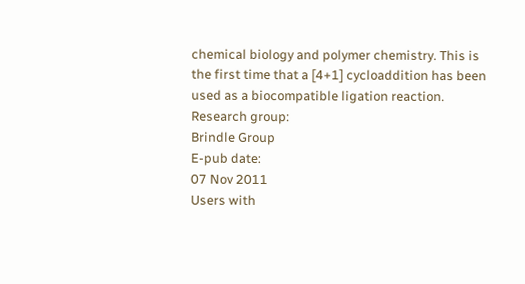chemical biology and polymer chemistry. This is the first time that a [4+1] cycloaddition has been used as a biocompatible ligation reaction.
Research group:
Brindle Group
E-pub date:
07 Nov 2011
Users with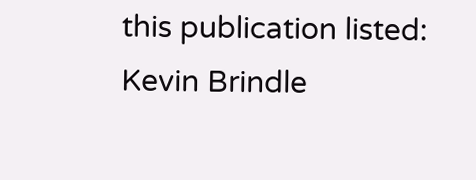this publication listed:
Kevin Brindle